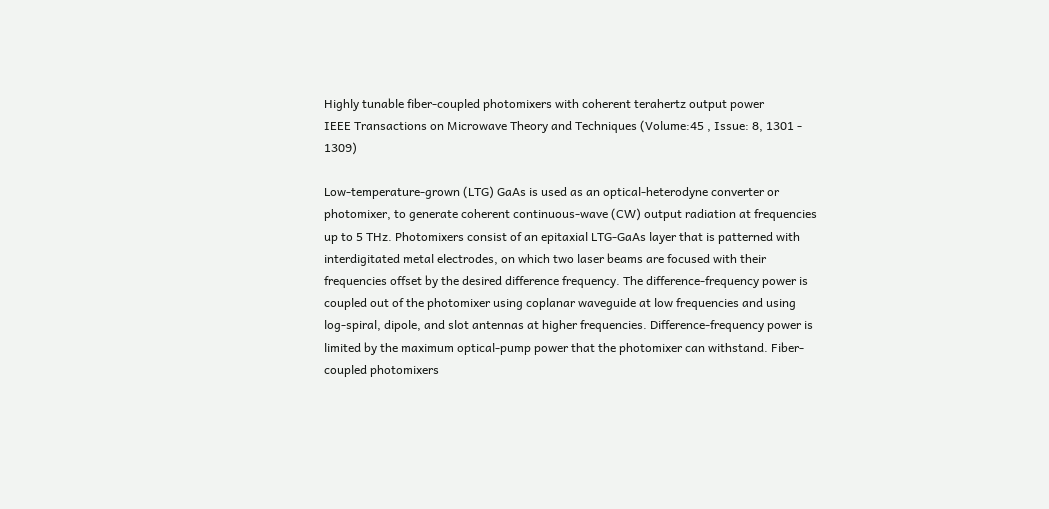Highly tunable fiber-coupled photomixers with coherent terahertz output power
IEEE Transactions on Microwave Theory and Techniques (Volume:45 , Issue: 8, 1301 - 1309)

Low-temperature-grown (LTG) GaAs is used as an optical-heterodyne converter or photomixer, to generate coherent continuous-wave (CW) output radiation at frequencies up to 5 THz. Photomixers consist of an epitaxial LTG-GaAs layer that is patterned with interdigitated metal electrodes, on which two laser beams are focused with their frequencies offset by the desired difference frequency. The difference-frequency power is coupled out of the photomixer using coplanar waveguide at low frequencies and using log-spiral, dipole, and slot antennas at higher frequencies. Difference-frequency power is limited by the maximum optical-pump power that the photomixer can withstand. Fiber-coupled photomixers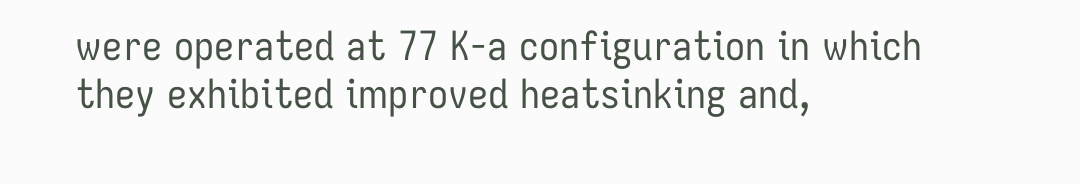were operated at 77 K-a configuration in which they exhibited improved heatsinking and,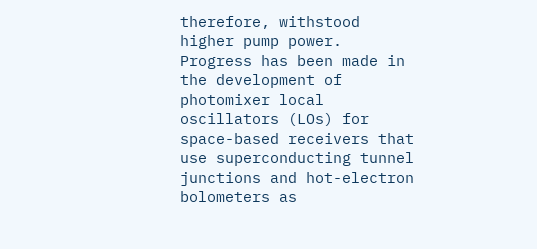therefore, withstood higher pump power. Progress has been made in the development of photomixer local oscillators (LOs) for space-based receivers that use superconducting tunnel junctions and hot-electron bolometers as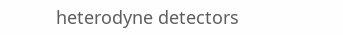heterodyne detectors